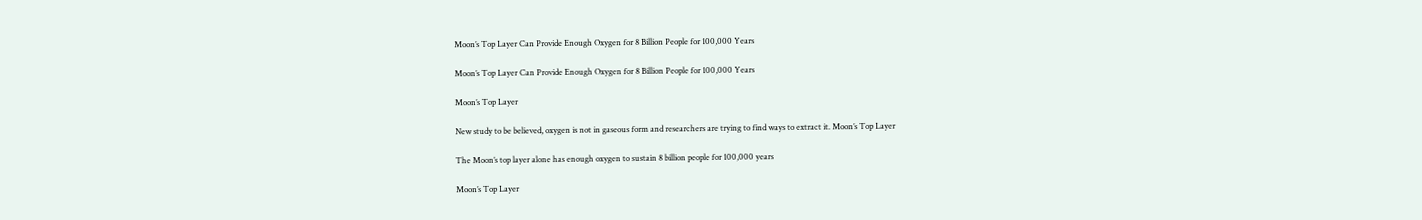Moon’s Top Layer Can Provide Enough Oxygen for 8 Billion People for 100,000 Years

Moon’s Top Layer Can Provide Enough Oxygen for 8 Billion People for 100,000 Years

Moon’s Top Layer

New study to be believed, oxygen is not in gaseous form and researchers are trying to find ways to extract it. Moon’s Top Layer

The Moon’s top layer alone has enough oxygen to sustain 8 billion people for 100,000 years

Moon’s Top Layer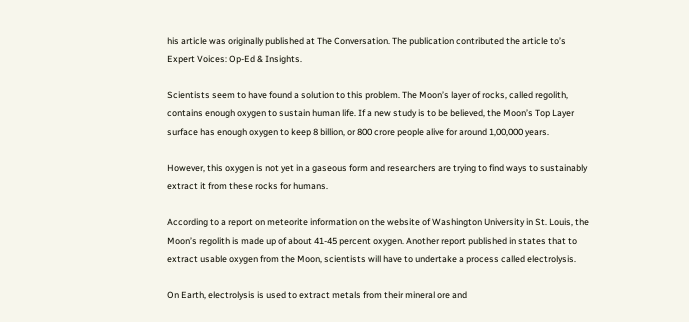his article was originally published at The Conversation. The publication contributed the article to’s Expert Voices: Op-Ed & Insights.

Scientists seem to have found a solution to this problem. The Moon’s layer of rocks, called regolith, contains enough oxygen to sustain human life. If a new study is to be believed, the Moon’s Top Layer surface has enough oxygen to keep 8 billion, or 800 crore people alive for around 1,00,000 years.

However, this oxygen is not yet in a gaseous form and researchers are trying to find ways to sustainably extract it from these rocks for humans.

According to a report on meteorite information on the website of Washington University in St. Louis, the Moon’s regolith is made up of about 41-45 percent oxygen. Another report published in states that to extract usable oxygen from the Moon, scientists will have to undertake a process called electrolysis.

On Earth, electrolysis is used to extract metals from their mineral ore and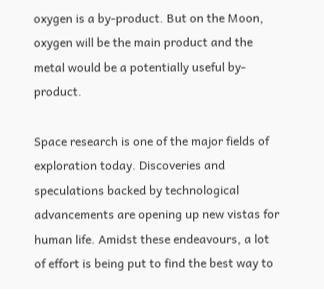oxygen is a by-product. But on the Moon, oxygen will be the main product and the metal would be a potentially useful by-product.

Space research is one of the major fields of exploration today. Discoveries and speculations backed by technological advancements are opening up new vistas for human life. Amidst these endeavours, a lot of effort is being put to find the best way to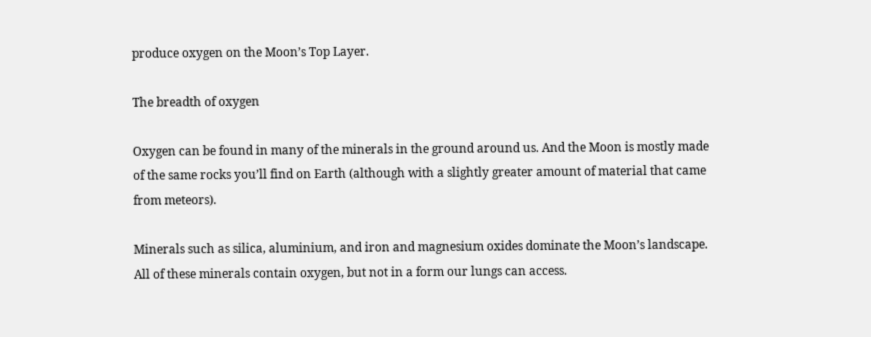produce oxygen on the Moon’s Top Layer.

The breadth of oxygen

Oxygen can be found in many of the minerals in the ground around us. And the Moon is mostly made of the same rocks you’ll find on Earth (although with a slightly greater amount of material that came from meteors).

Minerals such as silica, aluminium, and iron and magnesium oxides dominate the Moon’s landscape. All of these minerals contain oxygen, but not in a form our lungs can access.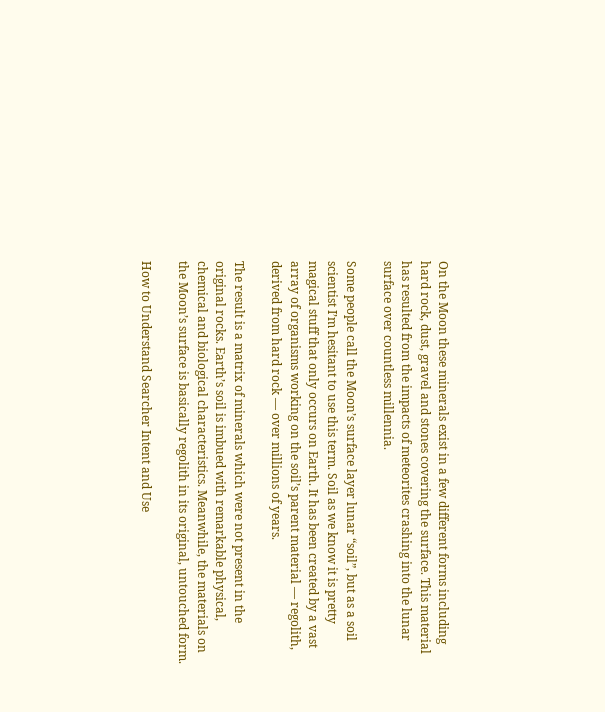On the Moon these minerals exist in a few different forms including hard rock, dust, gravel and stones covering the surface. This material has resulted from the impacts of meteorites crashing into the lunar surface over countless millennia.

Some people call the Moon’s surface layer lunar “soil”, but as a soil scientist I’m hesitant to use this term. Soil as we know it is pretty magical stuff that only occurs on Earth. It has been created by a vast array of organisms working on the soil’s parent material — regolith, derived from hard rock — over millions of years.

The result is a matrix of minerals which were not present in the original rocks. Earth’s soil is imbued with remarkable physical, chemical and biological characteristics. Meanwhile, the materials on the Moon’s surface is basically regolith in its original, untouched form.

How to Understand Searcher Intent and Use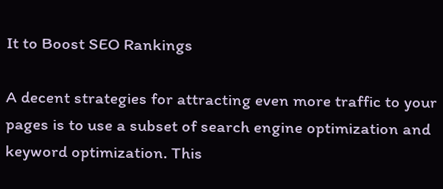It to Boost SEO Rankings

A decent strategies for attracting even more traffic to your pages is to use a subset of search engine optimization and keyword optimization. This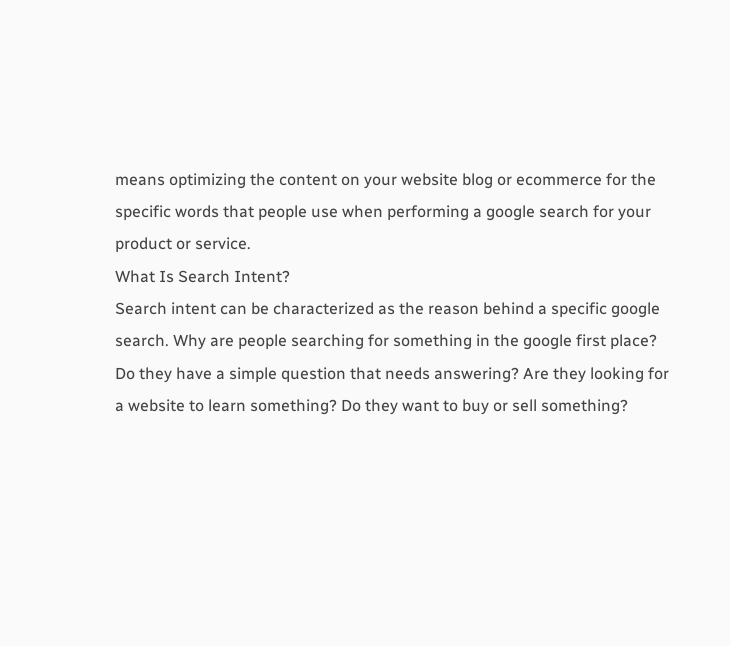means optimizing the content on your website blog or ecommerce for the specific words that people use when performing a google search for your product or service.
What Is Search Intent?
Search intent can be characterized as the reason behind a specific google search. Why are people searching for something in the google first place? Do they have a simple question that needs answering? Are they looking for a website to learn something? Do they want to buy or sell something?